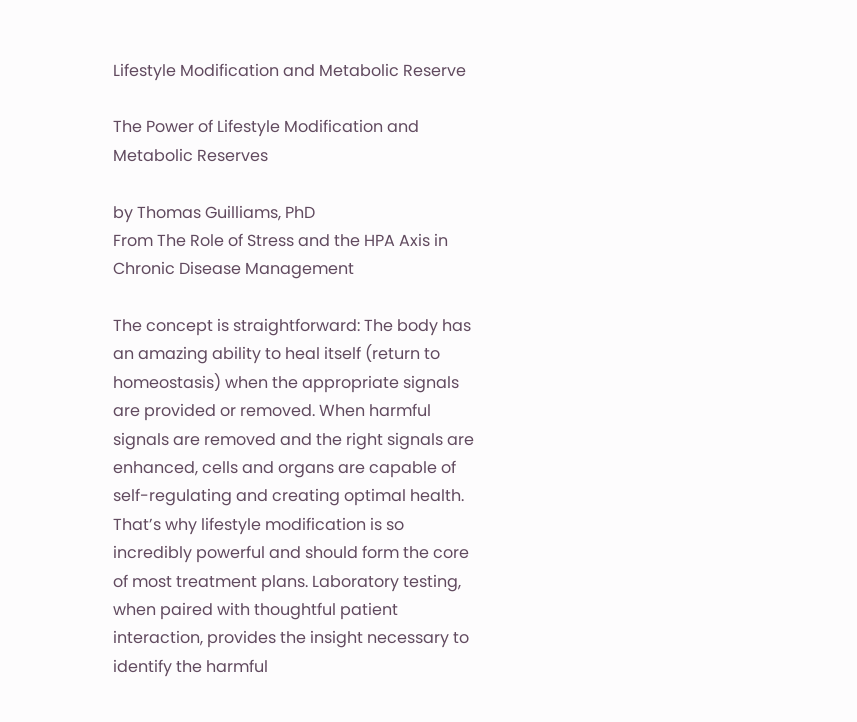Lifestyle Modification and Metabolic Reserve

The Power of Lifestyle Modification and Metabolic Reserves

by Thomas Guilliams, PhD
From The Role of Stress and the HPA Axis in Chronic Disease Management

The concept is straightforward: The body has an amazing ability to heal itself (return to homeostasis) when the appropriate signals are provided or removed. When harmful signals are removed and the right signals are enhanced, cells and organs are capable of self-regulating and creating optimal health. That’s why lifestyle modification is so incredibly powerful and should form the core of most treatment plans. Laboratory testing, when paired with thoughtful patient interaction, provides the insight necessary to identify the harmful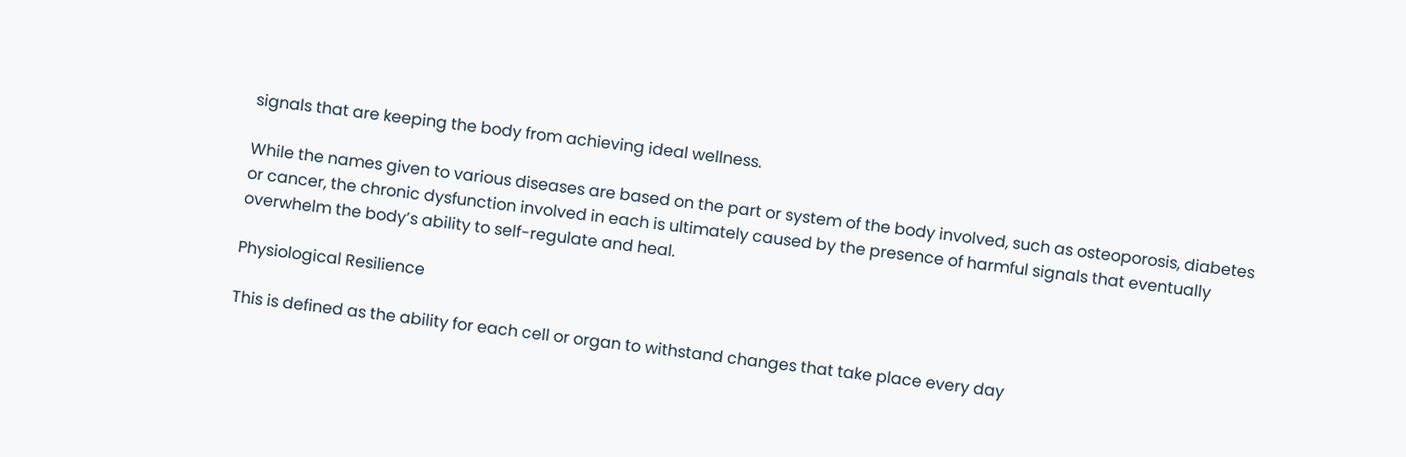signals that are keeping the body from achieving ideal wellness.

While the names given to various diseases are based on the part or system of the body involved, such as osteoporosis, diabetes or cancer, the chronic dysfunction involved in each is ultimately caused by the presence of harmful signals that eventually overwhelm the body’s ability to self-regulate and heal.

Physiological Resilience

This is defined as the ability for each cell or organ to withstand changes that take place every day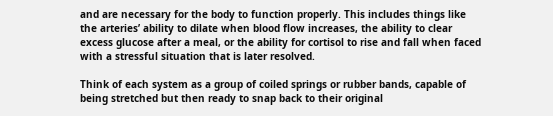and are necessary for the body to function properly. This includes things like the arteries’ ability to dilate when blood flow increases, the ability to clear excess glucose after a meal, or the ability for cortisol to rise and fall when faced with a stressful situation that is later resolved.

Think of each system as a group of coiled springs or rubber bands, capable of being stretched but then ready to snap back to their original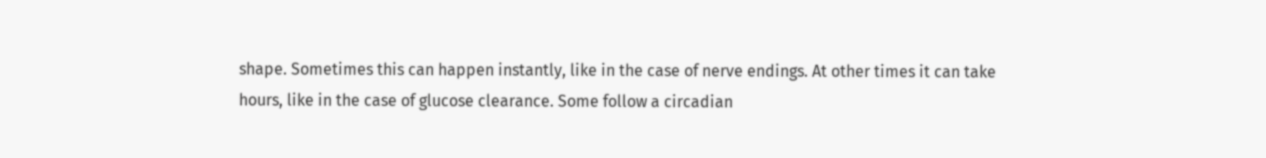shape. Sometimes this can happen instantly, like in the case of nerve endings. At other times it can take hours, like in the case of glucose clearance. Some follow a circadian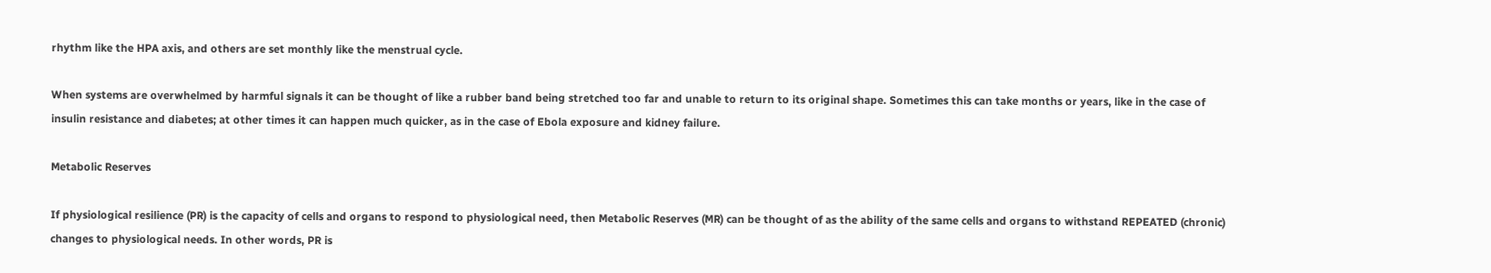rhythm like the HPA axis, and others are set monthly like the menstrual cycle.

When systems are overwhelmed by harmful signals it can be thought of like a rubber band being stretched too far and unable to return to its original shape. Sometimes this can take months or years, like in the case of insulin resistance and diabetes; at other times it can happen much quicker, as in the case of Ebola exposure and kidney failure.

Metabolic Reserves

If physiological resilience (PR) is the capacity of cells and organs to respond to physiological need, then Metabolic Reserves (MR) can be thought of as the ability of the same cells and organs to withstand REPEATED (chronic) changes to physiological needs. In other words, PR is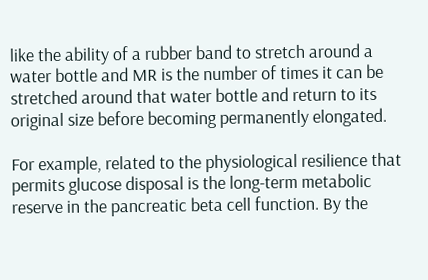like the ability of a rubber band to stretch around a water bottle and MR is the number of times it can be stretched around that water bottle and return to its original size before becoming permanently elongated.

For example, related to the physiological resilience that permits glucose disposal is the long-term metabolic reserve in the pancreatic beta cell function. By the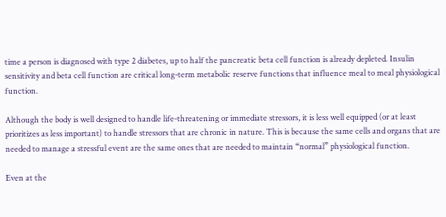time a person is diagnosed with type 2 diabetes, up to half the pancreatic beta cell function is already depleted. Insulin sensitivity and beta cell function are critical long-term metabolic reserve functions that influence meal to meal physiological function.

Although the body is well designed to handle life-threatening or immediate stressors, it is less well equipped (or at least prioritizes as less important) to handle stressors that are chronic in nature. This is because the same cells and organs that are needed to manage a stressful event are the same ones that are needed to maintain “normal” physiological function.

Even at the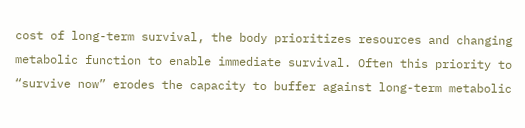cost of long-term survival, the body prioritizes resources and changing metabolic function to enable immediate survival. Often this priority to “survive now” erodes the capacity to buffer against long-term metabolic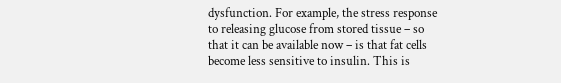dysfunction. For example, the stress response to releasing glucose from stored tissue – so that it can be available now – is that fat cells become less sensitive to insulin. This is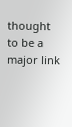thought to be a major link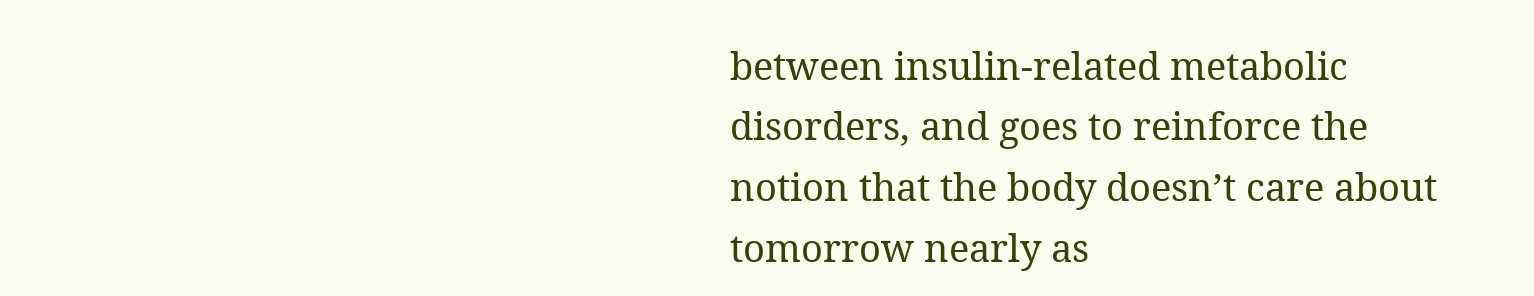between insulin-related metabolic disorders, and goes to reinforce the notion that the body doesn’t care about tomorrow nearly as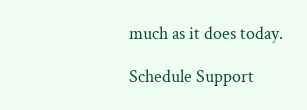much as it does today.

Schedule Support